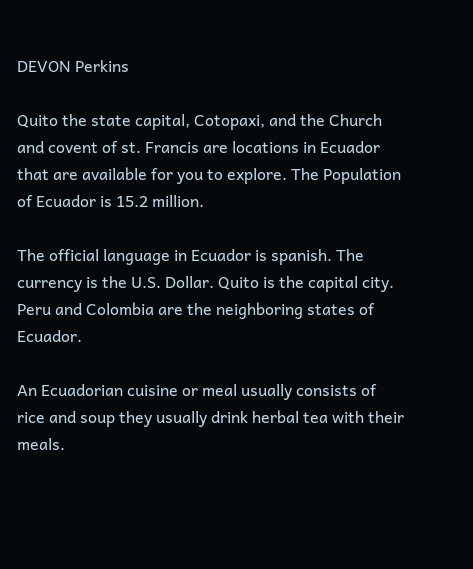DEVON Perkins

Quito the state capital, Cotopaxi, and the Church and covent of st. Francis are locations in Ecuador that are available for you to explore. The Population of Ecuador is 15.2 million.

The official language in Ecuador is spanish. The currency is the U.S. Dollar. Quito is the capital city. Peru and Colombia are the neighboring states of Ecuador.

An Ecuadorian cuisine or meal usually consists of rice and soup they usually drink herbal tea with their meals.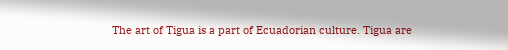The art of Tigua is a part of Ecuadorian culture. Tigua are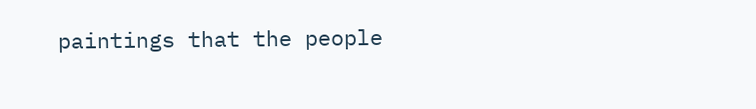paintings that the people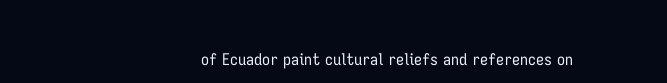of Ecuador paint cultural reliefs and references on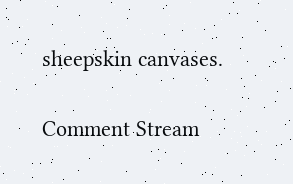sheepskin canvases.

Comment Stream